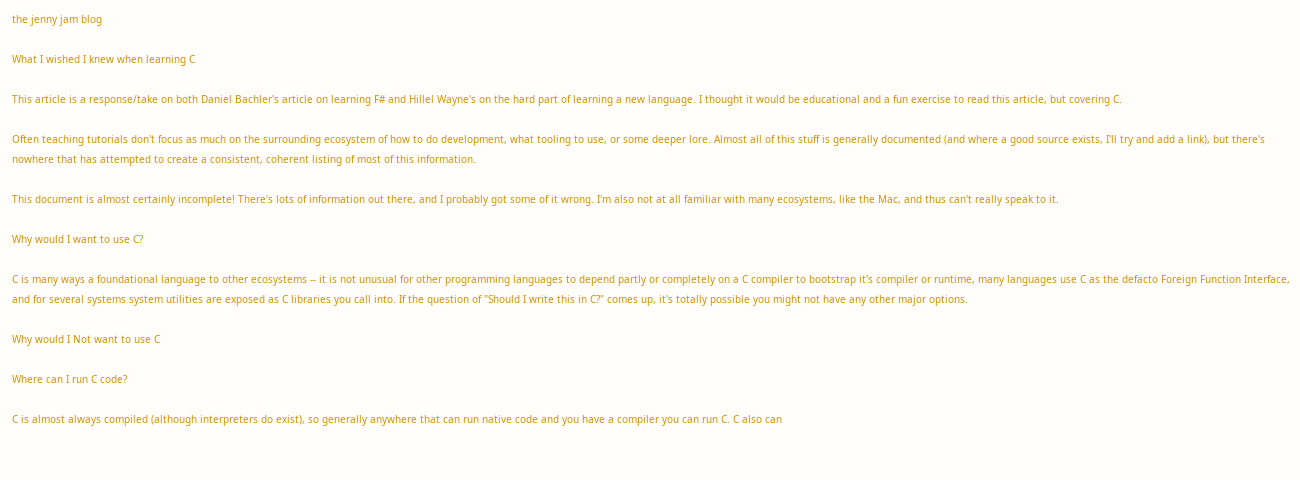the jenny jam blog

What I wished I knew when learning C

This article is a response/take on both Daniel Bachler's article on learning F# and Hillel Wayne's on the hard part of learning a new language. I thought it would be educational and a fun exercise to read this article, but covering C.

Often teaching tutorials don't focus as much on the surrounding ecosystem of how to do development, what tooling to use, or some deeper lore. Almost all of this stuff is generally documented (and where a good source exists, I'll try and add a link), but there's nowhere that has attempted to create a consistent, coherent listing of most of this information.

This document is almost certainly incomplete! There's lots of information out there, and I probably got some of it wrong. I'm also not at all familiar with many ecosystems, like the Mac, and thus can't really speak to it.

Why would I want to use C?

C is many ways a foundational language to other ecosystems -- it is not unusual for other programming languages to depend partly or completely on a C compiler to bootstrap it's compiler or runtime, many languages use C as the defacto Foreign Function Interface, and for several systems system utilities are exposed as C libraries you call into. If the question of "Should I write this in C?" comes up, it's totally possible you might not have any other major options.

Why would I Not want to use C

Where can I run C code?

C is almost always compiled (although interpreters do exist), so generally anywhere that can run native code and you have a compiler you can run C. C also can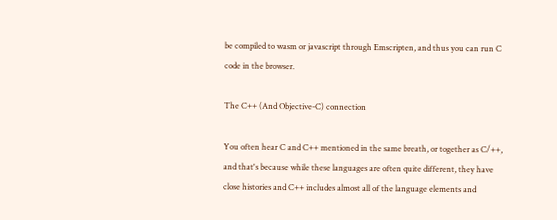be compiled to wasm or javascript through Emscripten, and thus you can run C code in the browser.

The C++ (And Objective-C) connection

You often hear C and C++ mentioned in the same breath, or together as C/++, and that's because while these languages are often quite different, they have close histories and C++ includes almost all of the language elements and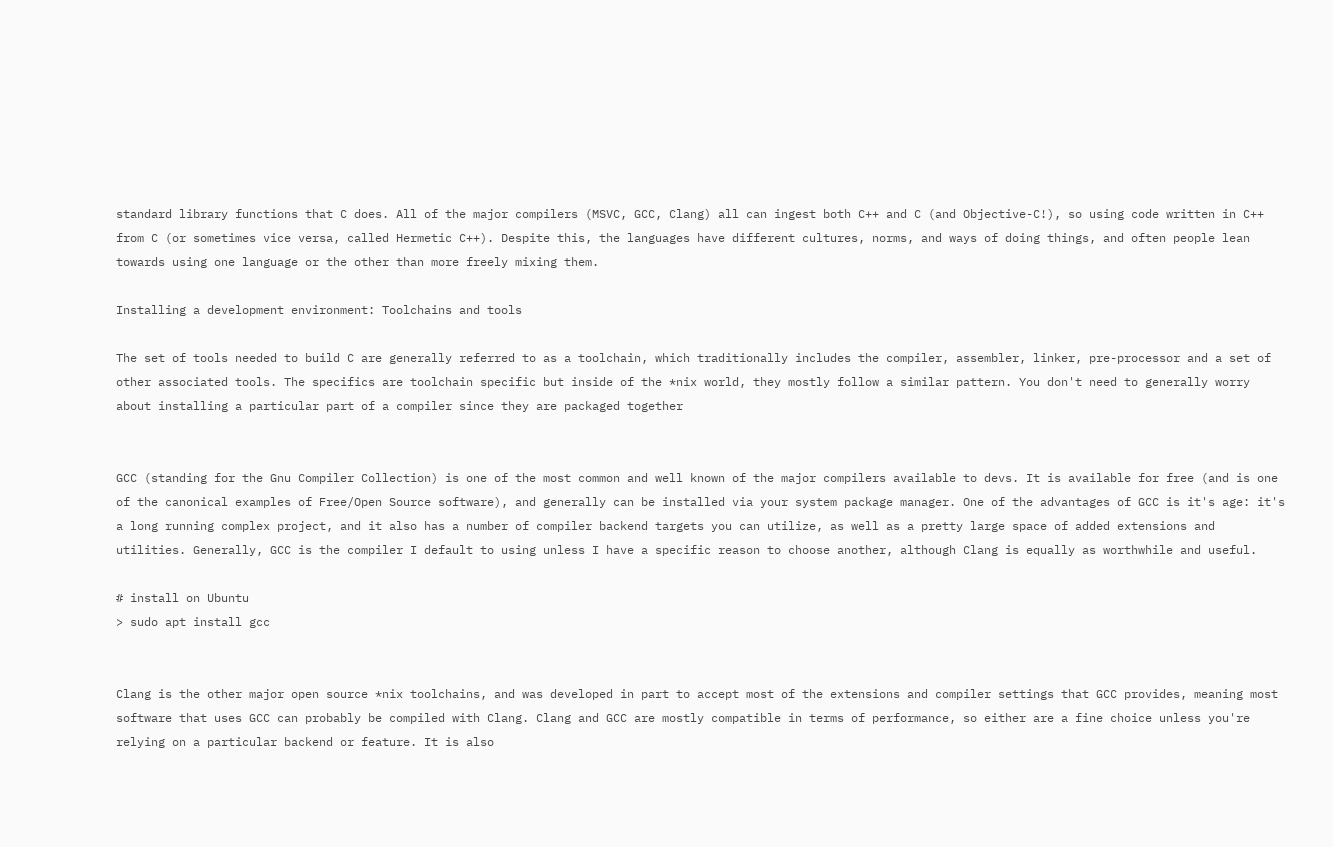standard library functions that C does. All of the major compilers (MSVC, GCC, Clang) all can ingest both C++ and C (and Objective-C!), so using code written in C++ from C (or sometimes vice versa, called Hermetic C++). Despite this, the languages have different cultures, norms, and ways of doing things, and often people lean towards using one language or the other than more freely mixing them.

Installing a development environment: Toolchains and tools

The set of tools needed to build C are generally referred to as a toolchain, which traditionally includes the compiler, assembler, linker, pre-processor and a set of other associated tools. The specifics are toolchain specific but inside of the *nix world, they mostly follow a similar pattern. You don't need to generally worry about installing a particular part of a compiler since they are packaged together


GCC (standing for the Gnu Compiler Collection) is one of the most common and well known of the major compilers available to devs. It is available for free (and is one of the canonical examples of Free/Open Source software), and generally can be installed via your system package manager. One of the advantages of GCC is it's age: it's a long running complex project, and it also has a number of compiler backend targets you can utilize, as well as a pretty large space of added extensions and utilities. Generally, GCC is the compiler I default to using unless I have a specific reason to choose another, although Clang is equally as worthwhile and useful.

# install on Ubuntu
> sudo apt install gcc


Clang is the other major open source *nix toolchains, and was developed in part to accept most of the extensions and compiler settings that GCC provides, meaning most software that uses GCC can probably be compiled with Clang. Clang and GCC are mostly compatible in terms of performance, so either are a fine choice unless you're relying on a particular backend or feature. It is also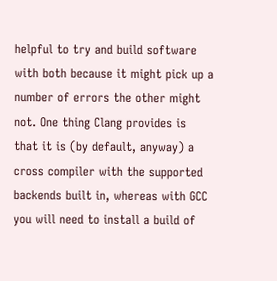helpful to try and build software with both because it might pick up a number of errors the other might not. One thing Clang provides is that it is (by default, anyway) a cross compiler with the supported backends built in, whereas with GCC you will need to install a build of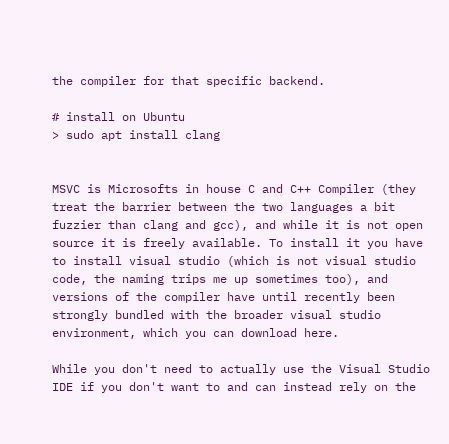the compiler for that specific backend.

# install on Ubuntu
> sudo apt install clang


MSVC is Microsofts in house C and C++ Compiler (they treat the barrier between the two languages a bit fuzzier than clang and gcc), and while it is not open source it is freely available. To install it you have to install visual studio (which is not visual studio code, the naming trips me up sometimes too), and versions of the compiler have until recently been strongly bundled with the broader visual studio environment, which you can download here.

While you don't need to actually use the Visual Studio IDE if you don't want to and can instead rely on the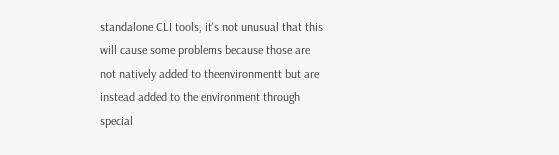standalone CLI tools, it's not unusual that this will cause some problems because those are not natively added to theenvironmentt but are instead added to the environment through special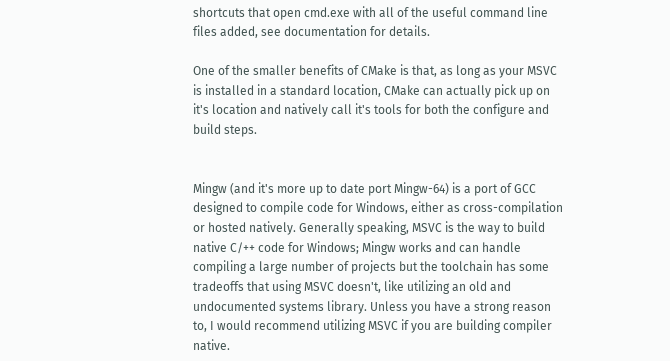shortcuts that open cmd.exe with all of the useful command line files added, see documentation for details.

One of the smaller benefits of CMake is that, as long as your MSVC is installed in a standard location, CMake can actually pick up on it's location and natively call it's tools for both the configure and build steps.


Mingw (and it's more up to date port Mingw-64) is a port of GCC designed to compile code for Windows, either as cross-compilation or hosted natively. Generally speaking, MSVC is the way to build native C/++ code for Windows; Mingw works and can handle compiling a large number of projects but the toolchain has some tradeoffs that using MSVC doesn't, like utilizing an old and undocumented systems library. Unless you have a strong reason to, I would recommend utilizing MSVC if you are building compiler native.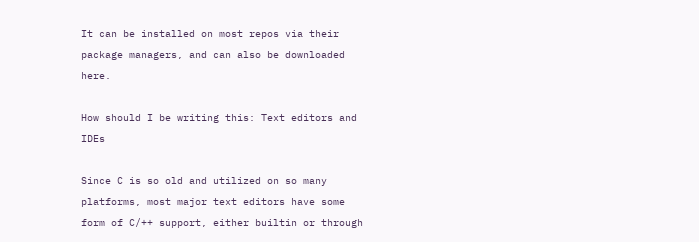It can be installed on most repos via their package managers, and can also be downloaded here.

How should I be writing this: Text editors and IDEs

Since C is so old and utilized on so many platforms, most major text editors have some form of C/++ support, either builtin or through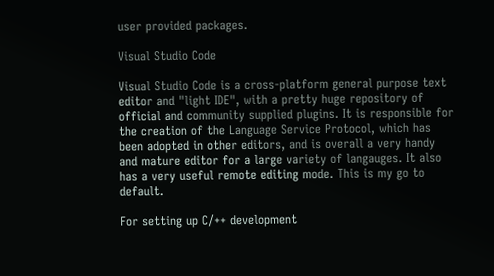user provided packages.

Visual Studio Code

Visual Studio Code is a cross-platform general purpose text editor and "light IDE", with a pretty huge repository of official and community supplied plugins. It is responsible for the creation of the Language Service Protocol, which has been adopted in other editors, and is overall a very handy and mature editor for a large variety of langauges. It also has a very useful remote editing mode. This is my go to default.

For setting up C/++ development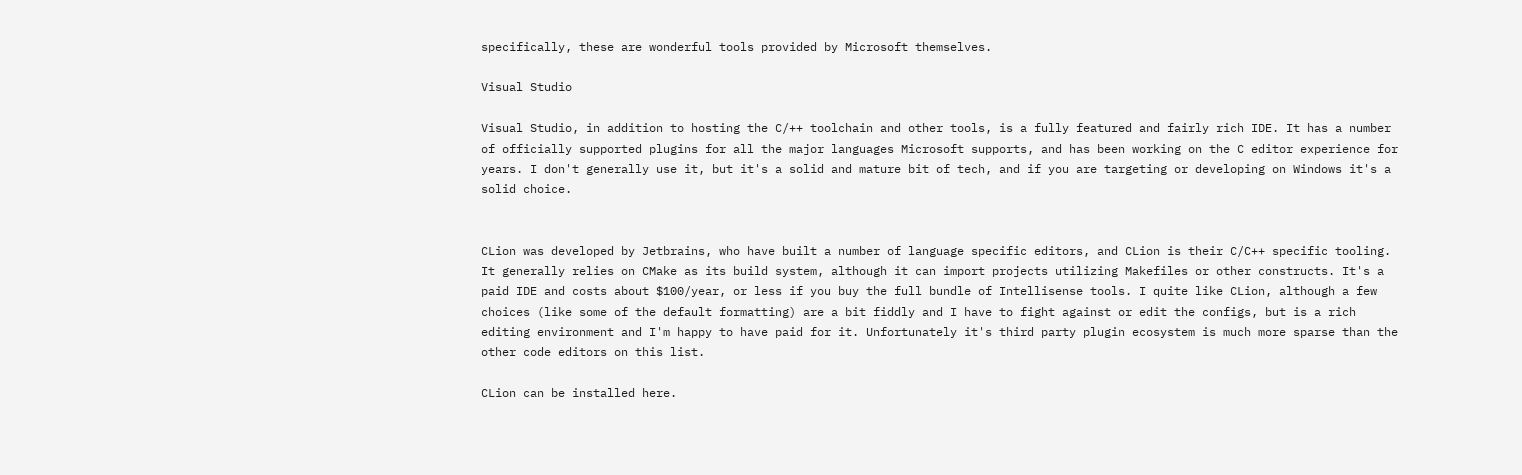specifically, these are wonderful tools provided by Microsoft themselves.

Visual Studio

Visual Studio, in addition to hosting the C/++ toolchain and other tools, is a fully featured and fairly rich IDE. It has a number of officially supported plugins for all the major languages Microsoft supports, and has been working on the C editor experience for years. I don't generally use it, but it's a solid and mature bit of tech, and if you are targeting or developing on Windows it's a solid choice.


CLion was developed by Jetbrains, who have built a number of language specific editors, and CLion is their C/C++ specific tooling. It generally relies on CMake as its build system, although it can import projects utilizing Makefiles or other constructs. It's a paid IDE and costs about $100/year, or less if you buy the full bundle of Intellisense tools. I quite like CLion, although a few choices (like some of the default formatting) are a bit fiddly and I have to fight against or edit the configs, but is a rich editing environment and I'm happy to have paid for it. Unfortunately it's third party plugin ecosystem is much more sparse than the other code editors on this list.

CLion can be installed here.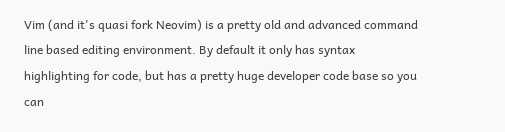Vim (and it's quasi fork Neovim) is a pretty old and advanced command line based editing environment. By default it only has syntax highlighting for code, but has a pretty huge developer code base so you can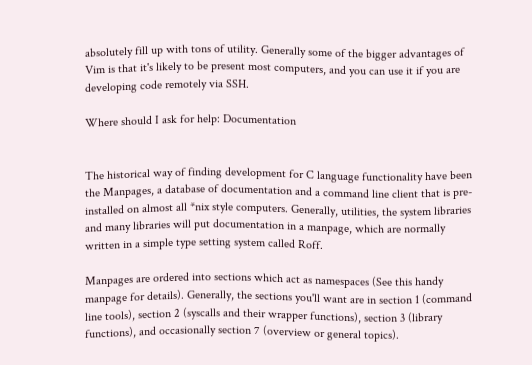absolutely fill up with tons of utility. Generally some of the bigger advantages of Vim is that it's likely to be present most computers, and you can use it if you are developing code remotely via SSH.

Where should I ask for help: Documentation


The historical way of finding development for C language functionality have been the Manpages, a database of documentation and a command line client that is pre-installed on almost all *nix style computers. Generally, utilities, the system libraries and many libraries will put documentation in a manpage, which are normally written in a simple type setting system called Roff.

Manpages are ordered into sections which act as namespaces (See this handy manpage for details). Generally, the sections you'll want are in section 1 (command line tools), section 2 (syscalls and their wrapper functions), section 3 (library functions), and occasionally section 7 (overview or general topics).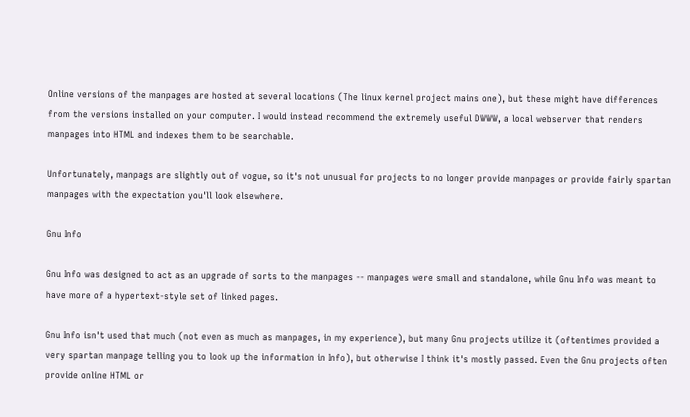Online versions of the manpages are hosted at several locations (The linux kernel project mains one), but these might have differences from the versions installed on your computer. I would instead recommend the extremely useful DWWW, a local webserver that renders manpages into HTML and indexes them to be searchable.

Unfortunately, manpags are slightly out of vogue, so it's not unusual for projects to no longer provide manpages or provide fairly spartan manpages with the expectation you'll look elsewhere.

Gnu Info

Gnu Info was designed to act as an upgrade of sorts to the manpages -- manpages were small and standalone, while Gnu Info was meant to have more of a hypertext-style set of linked pages.

Gnu Info isn't used that much (not even as much as manpages, in my experience), but many Gnu projects utilize it (oftentimes provided a very spartan manpage telling you to look up the information in Info), but otherwise I think it's mostly passed. Even the Gnu projects often provide online HTML or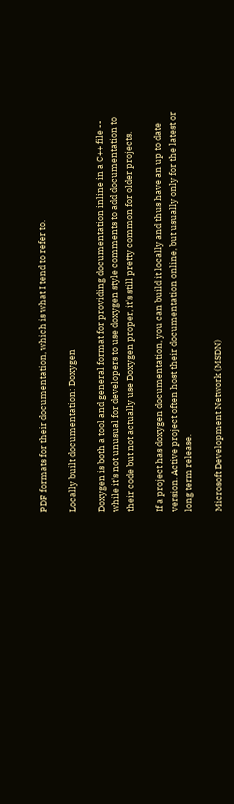PDF formats for their documentation, which is what I tend to refer to.

Locally built documentation: Doxygen

Doxygen is both a tool and general format for providing documentation inline in a C++ file -- while it's not unusual for developers to use doxygen style comments to add documentation to their code but not actually use Doxygen proper, it's still pretty common for older projects.

If a project has doxygen documentation, you can build it locally and thus have an up to date version. Active project often host their documentation online, but usually only for the latest or long term release.

Microsoft Development Network (MSDN)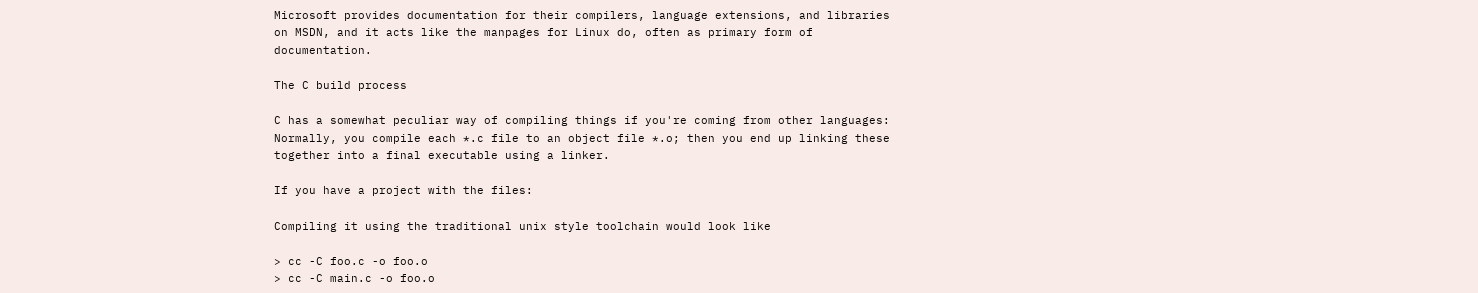Microsoft provides documentation for their compilers, language extensions, and libraries on MSDN, and it acts like the manpages for Linux do, often as primary form of documentation.

The C build process

C has a somewhat peculiar way of compiling things if you're coming from other languages: Normally, you compile each *.c file to an object file *.o; then you end up linking these together into a final executable using a linker.

If you have a project with the files:

Compiling it using the traditional unix style toolchain would look like

> cc -C foo.c -o foo.o
> cc -C main.c -o foo.o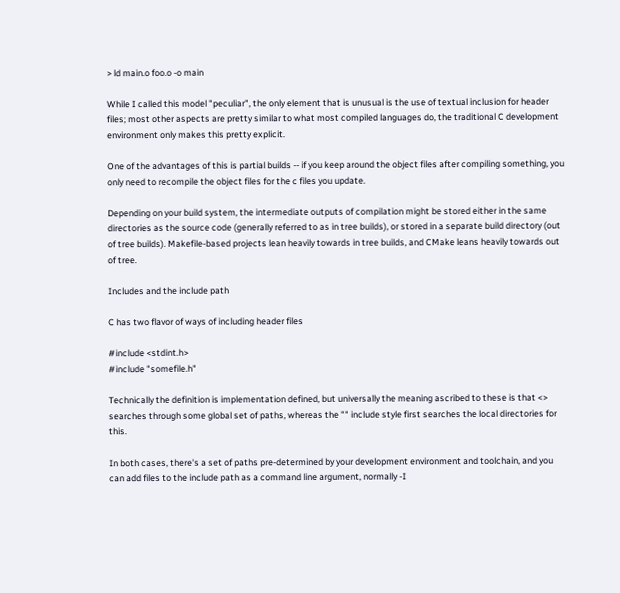> ld main.o foo.o -o main

While I called this model "peculiar", the only element that is unusual is the use of textual inclusion for header files; most other aspects are pretty similar to what most compiled languages do, the traditional C development environment only makes this pretty explicit.

One of the advantages of this is partial builds -- if you keep around the object files after compiling something, you only need to recompile the object files for the c files you update.

Depending on your build system, the intermediate outputs of compilation might be stored either in the same directories as the source code (generally referred to as in tree builds), or stored in a separate build directory (out of tree builds). Makefile-based projects lean heavily towards in tree builds, and CMake leans heavily towards out of tree.

Includes and the include path

C has two flavor of ways of including header files

#include <stdint.h>
#include "somefile.h"

Technically the definition is implementation defined, but universally the meaning ascribed to these is that <> searches through some global set of paths, whereas the "" include style first searches the local directories for this.

In both cases, there's a set of paths pre-determined by your development environment and toolchain, and you can add files to the include path as a command line argument, normally -I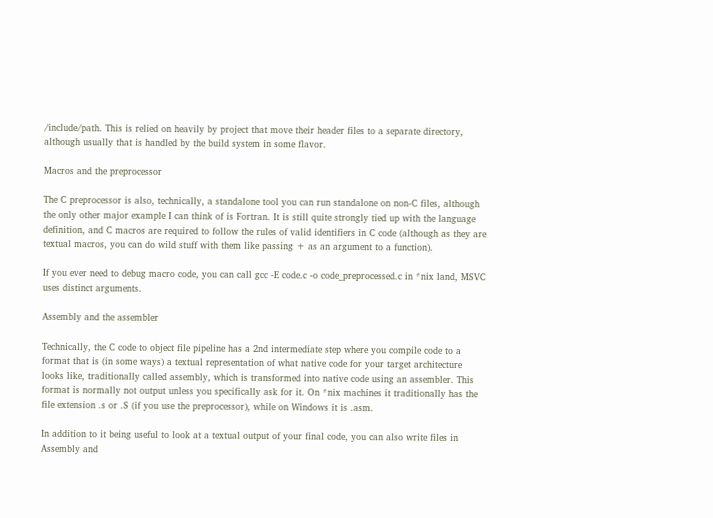/include/path. This is relied on heavily by project that move their header files to a separate directory, although usually that is handled by the build system in some flavor.

Macros and the preprocessor

The C preprocessor is also, technically, a standalone tool you can run standalone on non-C files, although the only other major example I can think of is Fortran. It is still quite strongly tied up with the language definition, and C macros are required to follow the rules of valid identifiers in C code (although as they are textual macros, you can do wild stuff with them like passing + as an argument to a function).

If you ever need to debug macro code, you can call gcc -E code.c -o code_preprocessed.c in *nix land, MSVC uses distinct arguments.

Assembly and the assembler

Technically, the C code to object file pipeline has a 2nd intermediate step where you compile code to a format that is (in some ways) a textual representation of what native code for your target architecture looks like, traditionally called assembly, which is transformed into native code using an assembler. This format is normally not output unless you specifically ask for it. On *nix machines it traditionally has the file extension .s or .S (if you use the preprocessor), while on Windows it is .asm.

In addition to it being useful to look at a textual output of your final code, you can also write files in Assembly and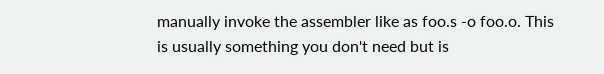manually invoke the assembler like as foo.s -o foo.o. This is usually something you don't need but is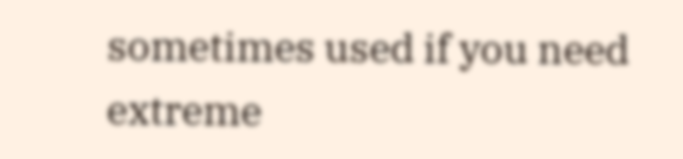sometimes used if you need extreme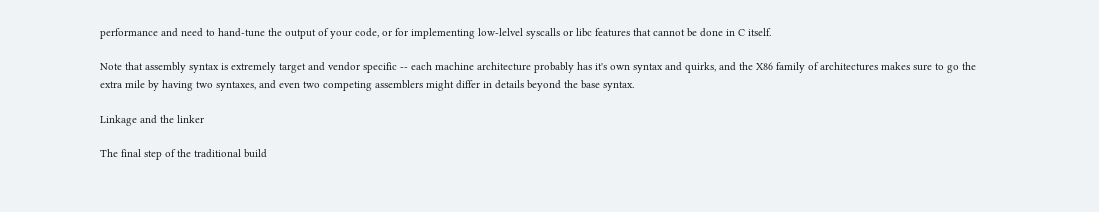performance and need to hand-tune the output of your code, or for implementing low-lelvel syscalls or libc features that cannot be done in C itself.

Note that assembly syntax is extremely target and vendor specific -- each machine architecture probably has it's own syntax and quirks, and the X86 family of architectures makes sure to go the extra mile by having two syntaxes, and even two competing assemblers might differ in details beyond the base syntax.

Linkage and the linker

The final step of the traditional build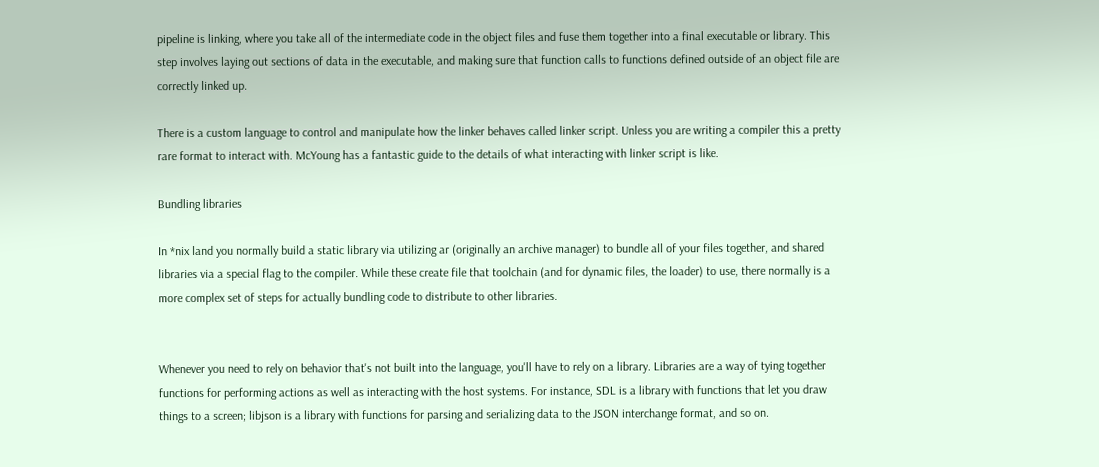pipeline is linking, where you take all of the intermediate code in the object files and fuse them together into a final executable or library. This step involves laying out sections of data in the executable, and making sure that function calls to functions defined outside of an object file are correctly linked up.

There is a custom language to control and manipulate how the linker behaves called linker script. Unless you are writing a compiler this a pretty rare format to interact with. McYoung has a fantastic guide to the details of what interacting with linker script is like.

Bundling libraries

In *nix land you normally build a static library via utilizing ar (originally an archive manager) to bundle all of your files together, and shared libraries via a special flag to the compiler. While these create file that toolchain (and for dynamic files, the loader) to use, there normally is a more complex set of steps for actually bundling code to distribute to other libraries.


Whenever you need to rely on behavior that's not built into the language, you'll have to rely on a library. Libraries are a way of tying together functions for performing actions as well as interacting with the host systems. For instance, SDL is a library with functions that let you draw things to a screen; libjson is a library with functions for parsing and serializing data to the JSON interchange format, and so on.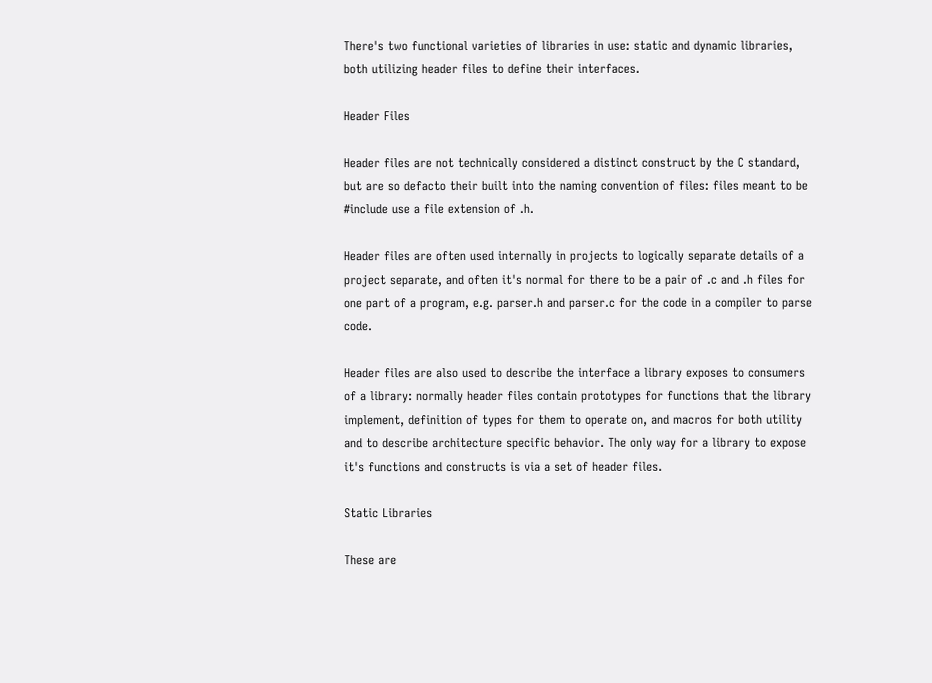There's two functional varieties of libraries in use: static and dynamic libraries, both utilizing header files to define their interfaces.

Header Files

Header files are not technically considered a distinct construct by the C standard, but are so defacto their built into the naming convention of files: files meant to be #include use a file extension of .h.

Header files are often used internally in projects to logically separate details of a project separate, and often it's normal for there to be a pair of .c and .h files for one part of a program, e.g. parser.h and parser.c for the code in a compiler to parse code.

Header files are also used to describe the interface a library exposes to consumers of a library: normally header files contain prototypes for functions that the library implement, definition of types for them to operate on, and macros for both utility and to describe architecture specific behavior. The only way for a library to expose it's functions and constructs is via a set of header files.

Static Libraries

These are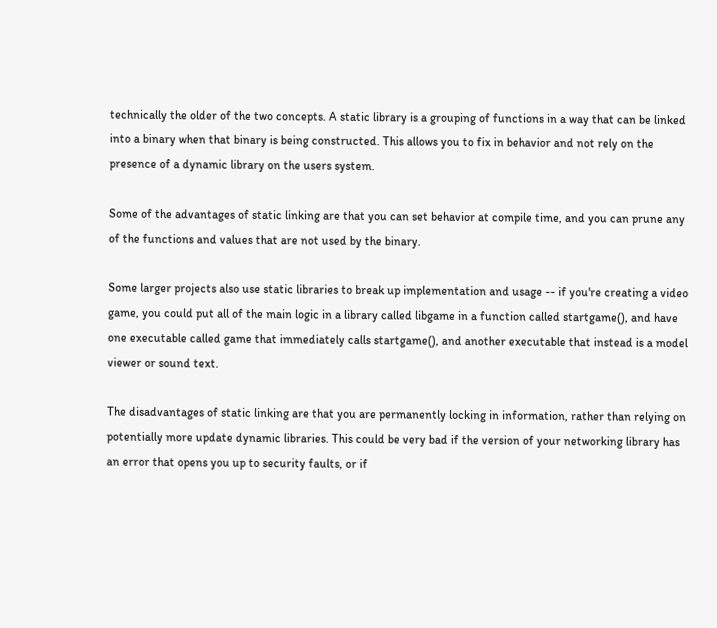technically the older of the two concepts. A static library is a grouping of functions in a way that can be linked into a binary when that binary is being constructed. This allows you to fix in behavior and not rely on the presence of a dynamic library on the users system.

Some of the advantages of static linking are that you can set behavior at compile time, and you can prune any of the functions and values that are not used by the binary.

Some larger projects also use static libraries to break up implementation and usage -- if you're creating a video game, you could put all of the main logic in a library called libgame in a function called startgame(), and have one executable called game that immediately calls startgame(), and another executable that instead is a model viewer or sound text.

The disadvantages of static linking are that you are permanently locking in information, rather than relying on potentially more update dynamic libraries. This could be very bad if the version of your networking library has an error that opens you up to security faults, or if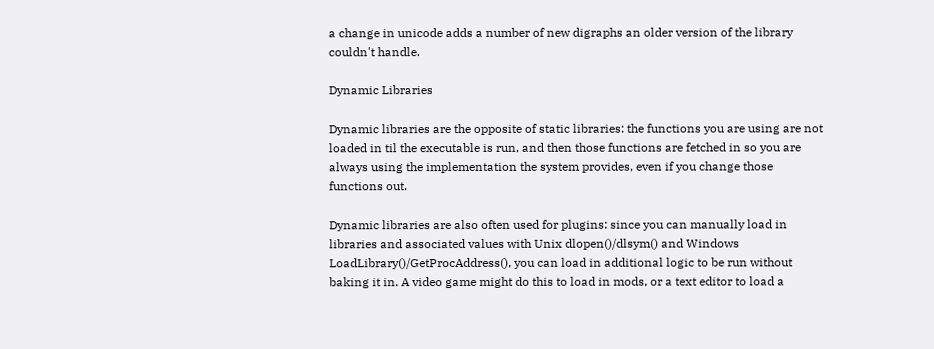a change in unicode adds a number of new digraphs an older version of the library couldn't handle.

Dynamic Libraries

Dynamic libraries are the opposite of static libraries: the functions you are using are not loaded in til the executable is run, and then those functions are fetched in so you are always using the implementation the system provides, even if you change those functions out.

Dynamic libraries are also often used for plugins: since you can manually load in libraries and associated values with Unix dlopen()/dlsym() and Windows LoadLibrary()/GetProcAddress(), you can load in additional logic to be run without baking it in. A video game might do this to load in mods, or a text editor to load a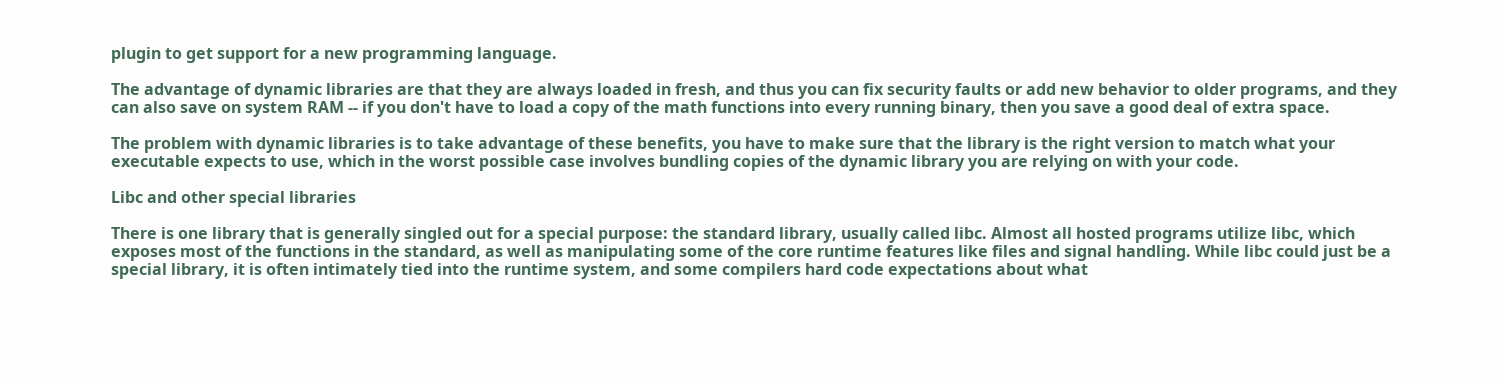plugin to get support for a new programming language.

The advantage of dynamic libraries are that they are always loaded in fresh, and thus you can fix security faults or add new behavior to older programs, and they can also save on system RAM -- if you don't have to load a copy of the math functions into every running binary, then you save a good deal of extra space.

The problem with dynamic libraries is to take advantage of these benefits, you have to make sure that the library is the right version to match what your executable expects to use, which in the worst possible case involves bundling copies of the dynamic library you are relying on with your code.

Libc and other special libraries

There is one library that is generally singled out for a special purpose: the standard library, usually called libc. Almost all hosted programs utilize libc, which exposes most of the functions in the standard, as well as manipulating some of the core runtime features like files and signal handling. While libc could just be a special library, it is often intimately tied into the runtime system, and some compilers hard code expectations about what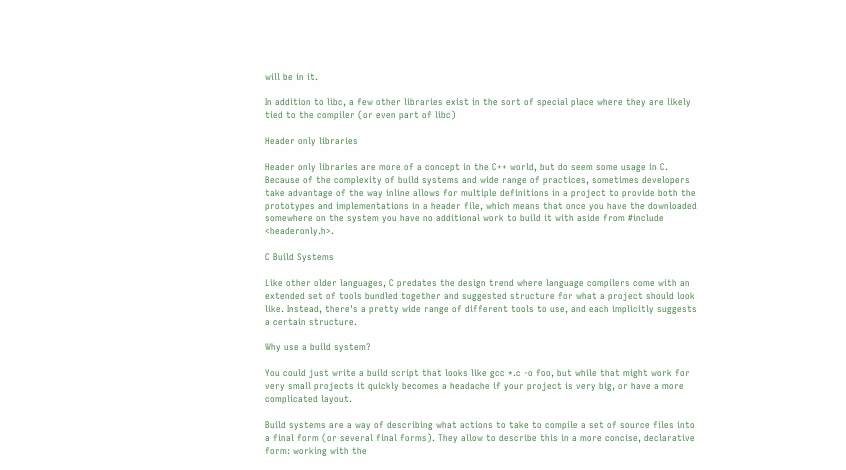will be in it.

In addition to libc, a few other libraries exist in the sort of special place where they are likely tied to the compiler (or even part of libc)

Header only libraries

Header only libraries are more of a concept in the C++ world, but do seem some usage in C. Because of the complexity of build systems and wide range of practices, sometimes developers take advantage of the way inline allows for multiple definitions in a project to provide both the prototypes and implementations in a header file, which means that once you have the downloaded somewhere on the system you have no additional work to build it with aside from #include <headeronly.h>.

C Build Systems

Like other older languages, C predates the design trend where language compilers come with an extended set of tools bundled together and suggested structure for what a project should look like. Instead, there's a pretty wide range of different tools to use, and each implicitly suggests a certain structure.

Why use a build system?

You could just write a build script that looks like gcc *.c -o foo, but while that might work for very small projects it quickly becomes a headache if your project is very big, or have a more complicated layout.

Build systems are a way of describing what actions to take to compile a set of source files into a final form (or several final forms). They allow to describe this in a more concise, declarative form: working with the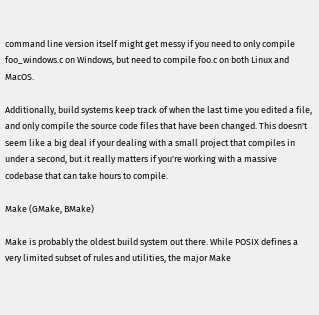command line version itself might get messy if you need to only compile foo_windows.c on Windows, but need to compile foo.c on both Linux and MacOS.

Additionally, build systems keep track of when the last time you edited a file, and only compile the source code files that have been changed. This doesn't seem like a big deal if your dealing with a small project that compiles in under a second, but it really matters if you're working with a massive codebase that can take hours to compile.

Make (GMake, BMake)

Make is probably the oldest build system out there. While POSIX defines a very limited subset of rules and utilities, the major Make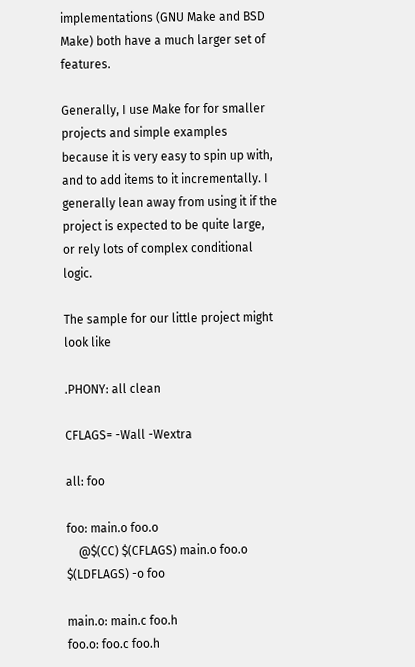implementations (GNU Make and BSD Make) both have a much larger set of features.

Generally, I use Make for for smaller projects and simple examples because it is very easy to spin up with, and to add items to it incrementally. I generally lean away from using it if the project is expected to be quite large, or rely lots of complex conditional logic.

The sample for our little project might look like

.PHONY: all clean

CFLAGS= -Wall -Wextra

all: foo

foo: main.o foo.o
    @$(CC) $(CFLAGS) main.o foo.o $(LDFLAGS) -o foo

main.o: main.c foo.h
foo.o: foo.c foo.h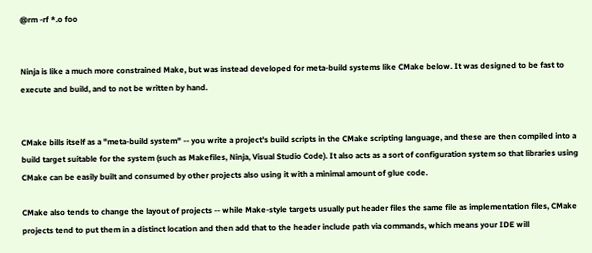@rm -rf *.o foo


Ninja is like a much more constrained Make, but was instead developed for meta-build systems like CMake below. It was designed to be fast to execute and build, and to not be written by hand.


CMake bills itself as a "meta-build system" -- you write a project's build scripts in the CMake scripting language, and these are then compiled into a build target suitable for the system (such as Makefiles, Ninja, Visual Studio Code). It also acts as a sort of configuration system so that libraries using CMake can be easily built and consumed by other projects also using it with a minimal amount of glue code.

CMake also tends to change the layout of projects -- while Make-style targets usually put header files the same file as implementation files, CMake projects tend to put them in a distinct location and then add that to the header include path via commands, which means your IDE will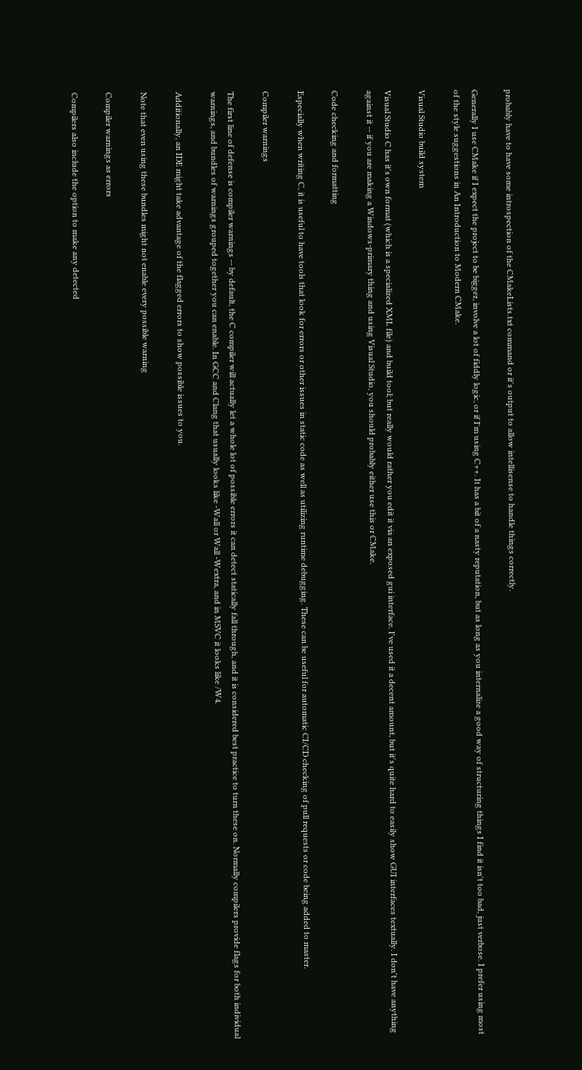probably have to have some introspection of the CMakeLists.txt command or it's output to allow intellisense to handle things correctly.

Generally I use CMake if I expect the project to be bigger, involve a lot of fiddly logic, or if I'm using C++. It has a bit of a nasty reputation, but as long as you internalize a good way of structuring things I find it isn't too bad, just verbose. I prefer using most of the style suggestions in An Introduction to Modern CMake.

Visual Studio build system

Visual Studio C has it's own format (which is a specialized XML file) and build tool; but really would rather you edit it via an exposed gui interface. I've used it a decent amount, but it's quite hard to easily show GUI interfaces textually. I don't have anything against it -- if you are making a Windows-primary thing and using Visual Studio, you should probably either use this or CMake.

Code checking and formatting

Especially when writing C, it is useful to have tools that look for errors or other issues in static code as well as utilizing runtime debugging. These can be useful for automatic CI/CD checking of pull requests or code being added to master.

Compiler warnings

The first line of defense is compiler warnings -- by default, the C compiler will actually let a whole lot of possible errors it can detect statically fall through, and it is considered best practice to turn these on. Normally compilers provide flags for both individual warnings, and bundles of warnings grouped together you can enable. In GCC and Clang that usually looks like -Wall or Wall -Wextra, and in MSVC it looks like /W4.

Additionally, an IDE might take advantage of the flagged errors to show possible issues to you.

Note that even using these bundles might not enable every possible warning

Compiler warnings as errors

Compilers also include the option to make any detected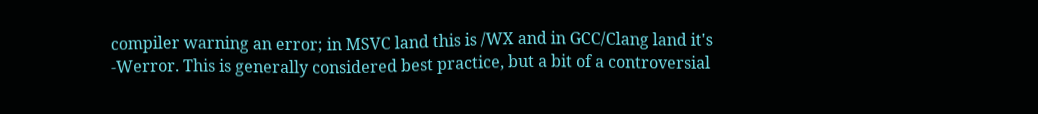compiler warning an error; in MSVC land this is /WX and in GCC/Clang land it's -Werror. This is generally considered best practice, but a bit of a controversial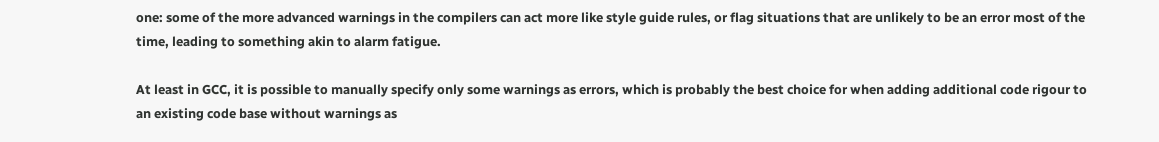one: some of the more advanced warnings in the compilers can act more like style guide rules, or flag situations that are unlikely to be an error most of the time, leading to something akin to alarm fatigue.

At least in GCC, it is possible to manually specify only some warnings as errors, which is probably the best choice for when adding additional code rigour to an existing code base without warnings as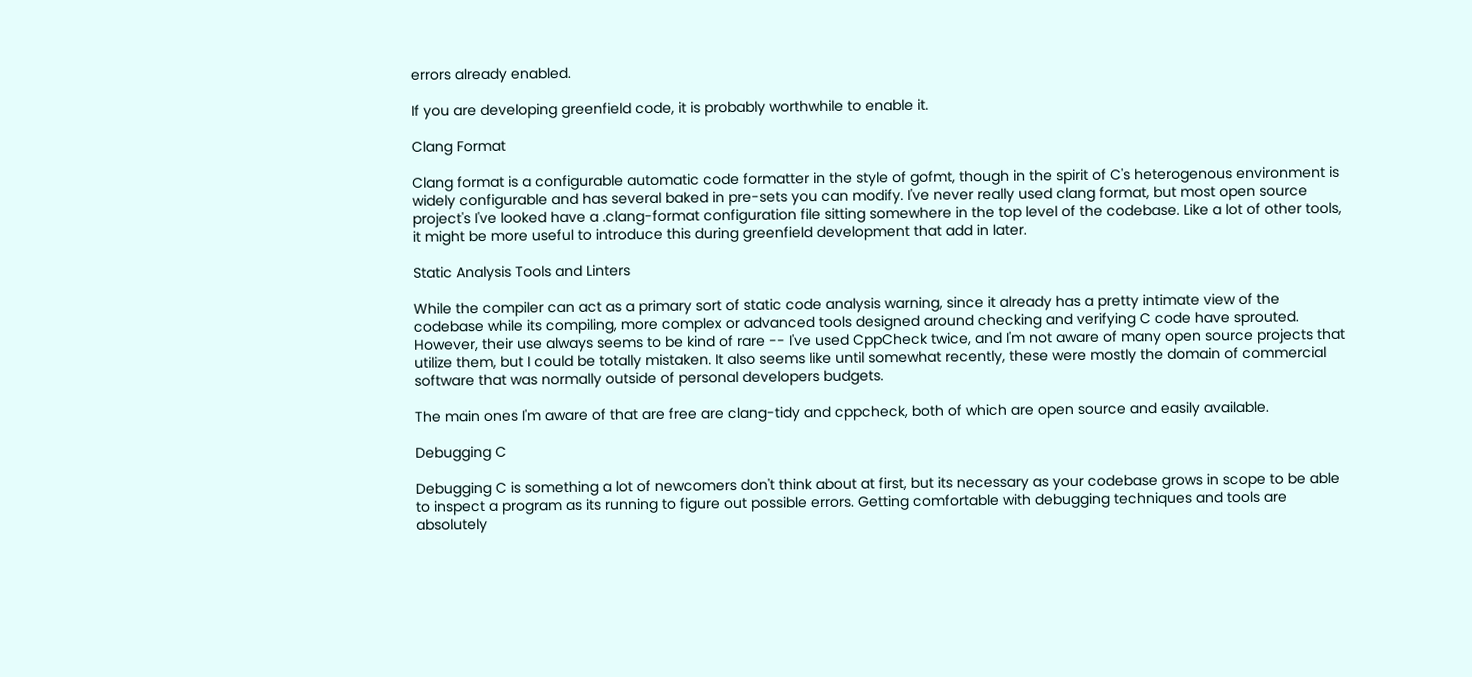errors already enabled.

If you are developing greenfield code, it is probably worthwhile to enable it.

Clang Format

Clang format is a configurable automatic code formatter in the style of gofmt, though in the spirit of C's heterogenous environment is widely configurable and has several baked in pre-sets you can modify. I've never really used clang format, but most open source project's I've looked have a .clang-format configuration file sitting somewhere in the top level of the codebase. Like a lot of other tools, it might be more useful to introduce this during greenfield development that add in later.

Static Analysis Tools and Linters

While the compiler can act as a primary sort of static code analysis warning, since it already has a pretty intimate view of the codebase while its compiling, more complex or advanced tools designed around checking and verifying C code have sprouted. However, their use always seems to be kind of rare -- I've used CppCheck twice, and I'm not aware of many open source projects that utilize them, but I could be totally mistaken. It also seems like until somewhat recently, these were mostly the domain of commercial software that was normally outside of personal developers budgets.

The main ones I'm aware of that are free are clang-tidy and cppcheck, both of which are open source and easily available.

Debugging C

Debugging C is something a lot of newcomers don't think about at first, but its necessary as your codebase grows in scope to be able to inspect a program as its running to figure out possible errors. Getting comfortable with debugging techniques and tools are absolutely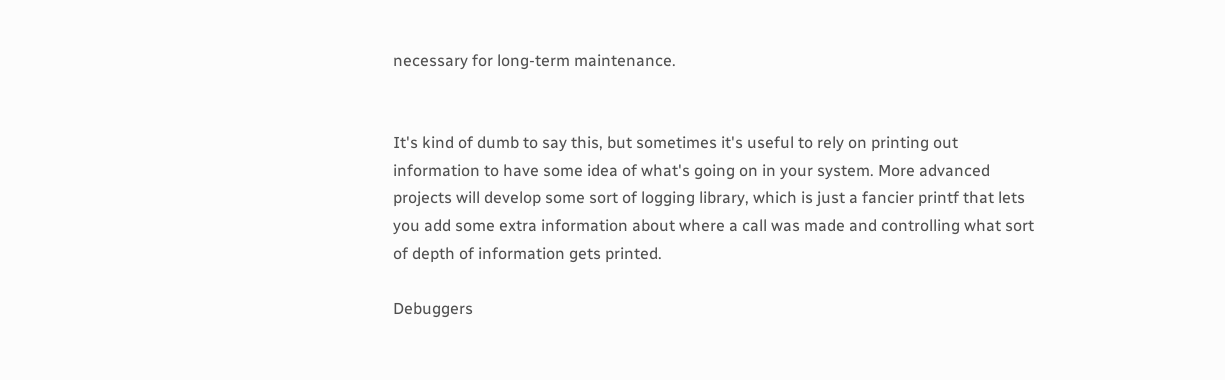necessary for long-term maintenance.


It's kind of dumb to say this, but sometimes it's useful to rely on printing out information to have some idea of what's going on in your system. More advanced projects will develop some sort of logging library, which is just a fancier printf that lets you add some extra information about where a call was made and controlling what sort of depth of information gets printed.

Debuggers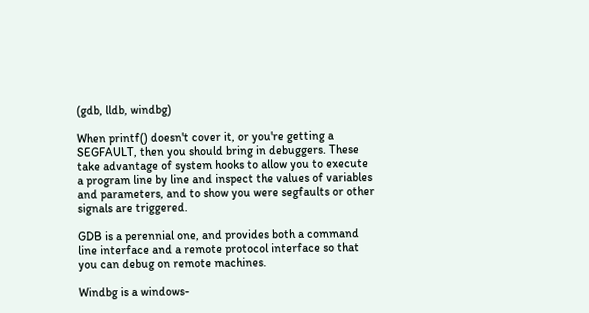(gdb, lldb, windbg)

When printf() doesn't cover it, or you're getting a SEGFAULT, then you should bring in debuggers. These take advantage of system hooks to allow you to execute a program line by line and inspect the values of variables and parameters, and to show you were segfaults or other signals are triggered.

GDB is a perennial one, and provides both a command line interface and a remote protocol interface so that you can debug on remote machines.

Windbg is a windows-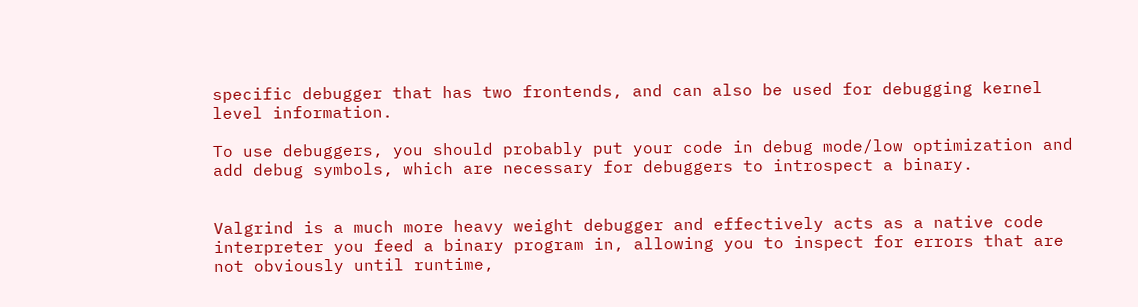specific debugger that has two frontends, and can also be used for debugging kernel level information.

To use debuggers, you should probably put your code in debug mode/low optimization and add debug symbols, which are necessary for debuggers to introspect a binary.


Valgrind is a much more heavy weight debugger and effectively acts as a native code interpreter you feed a binary program in, allowing you to inspect for errors that are not obviously until runtime,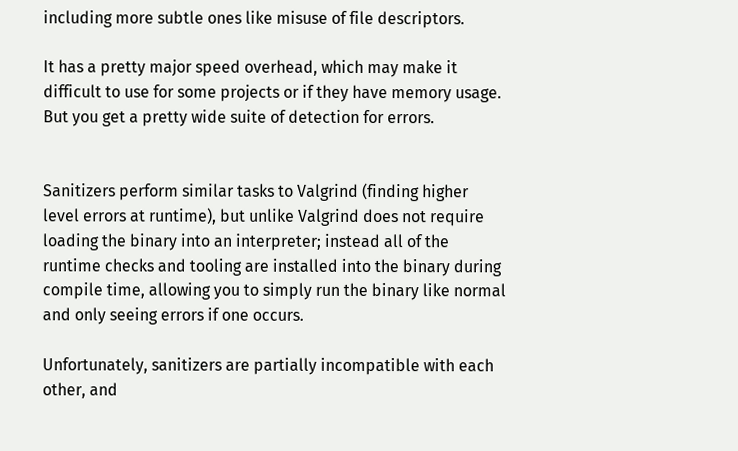including more subtle ones like misuse of file descriptors.

It has a pretty major speed overhead, which may make it difficult to use for some projects or if they have memory usage. But you get a pretty wide suite of detection for errors.


Sanitizers perform similar tasks to Valgrind (finding higher level errors at runtime), but unlike Valgrind does not require loading the binary into an interpreter; instead all of the runtime checks and tooling are installed into the binary during compile time, allowing you to simply run the binary like normal and only seeing errors if one occurs.

Unfortunately, sanitizers are partially incompatible with each other, and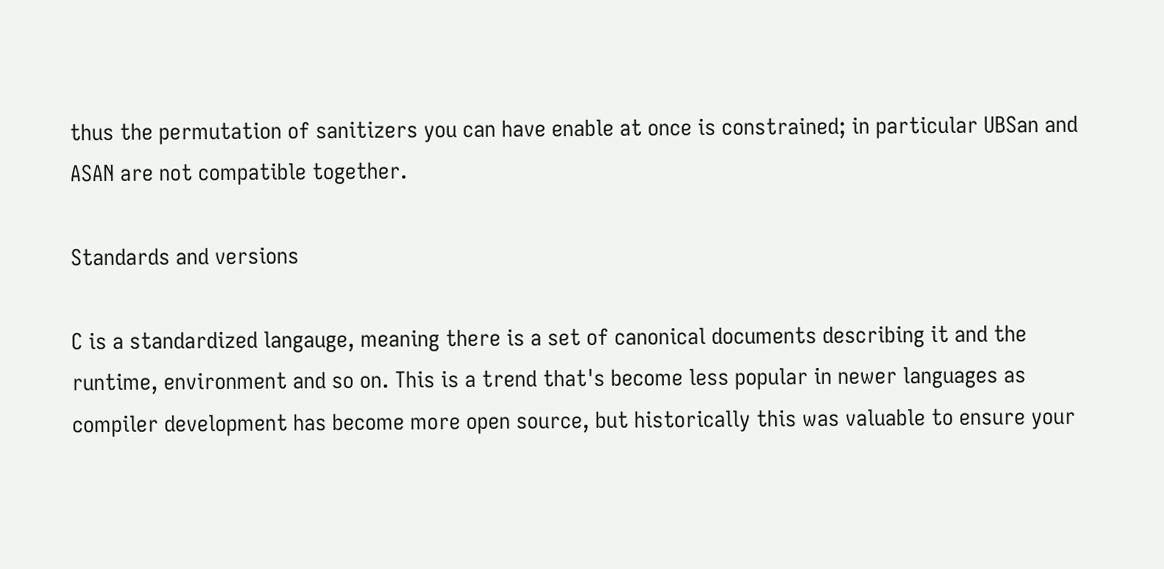thus the permutation of sanitizers you can have enable at once is constrained; in particular UBSan and ASAN are not compatible together.

Standards and versions

C is a standardized langauge, meaning there is a set of canonical documents describing it and the runtime, environment and so on. This is a trend that's become less popular in newer languages as compiler development has become more open source, but historically this was valuable to ensure your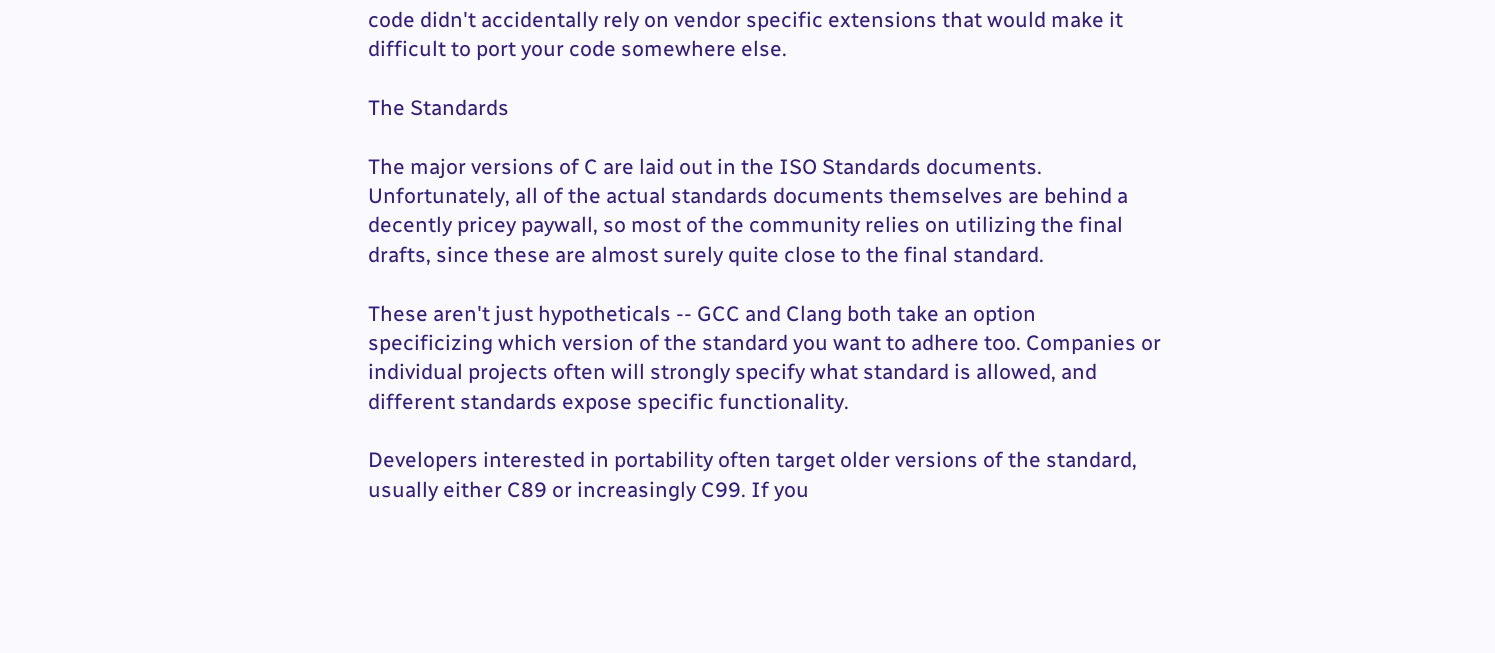code didn't accidentally rely on vendor specific extensions that would make it difficult to port your code somewhere else.

The Standards

The major versions of C are laid out in the ISO Standards documents. Unfortunately, all of the actual standards documents themselves are behind a decently pricey paywall, so most of the community relies on utilizing the final drafts, since these are almost surely quite close to the final standard.

These aren't just hypotheticals -- GCC and Clang both take an option specificizing which version of the standard you want to adhere too. Companies or individual projects often will strongly specify what standard is allowed, and different standards expose specific functionality.

Developers interested in portability often target older versions of the standard, usually either C89 or increasingly C99. If you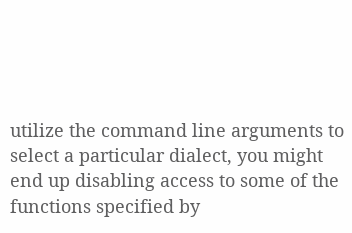utilize the command line arguments to select a particular dialect, you might end up disabling access to some of the functions specified by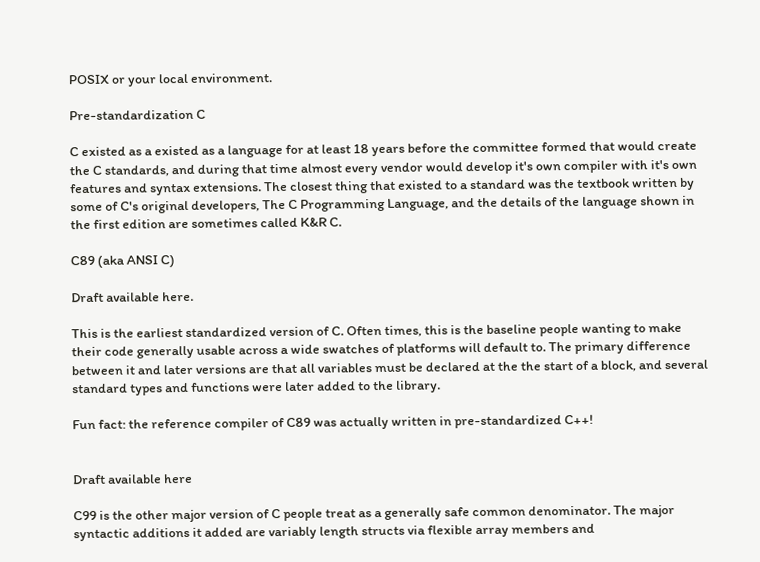POSIX or your local environment.

Pre-standardization C

C existed as a existed as a language for at least 18 years before the committee formed that would create the C standards, and during that time almost every vendor would develop it's own compiler with it's own features and syntax extensions. The closest thing that existed to a standard was the textbook written by some of C's original developers, The C Programming Language, and the details of the language shown in the first edition are sometimes called K&R C.

C89 (aka ANSI C)

Draft available here.

This is the earliest standardized version of C. Often times, this is the baseline people wanting to make their code generally usable across a wide swatches of platforms will default to. The primary difference between it and later versions are that all variables must be declared at the the start of a block, and several standard types and functions were later added to the library.

Fun fact: the reference compiler of C89 was actually written in pre-standardized C++!


Draft available here

C99 is the other major version of C people treat as a generally safe common denominator. The major syntactic additions it added are variably length structs via flexible array members and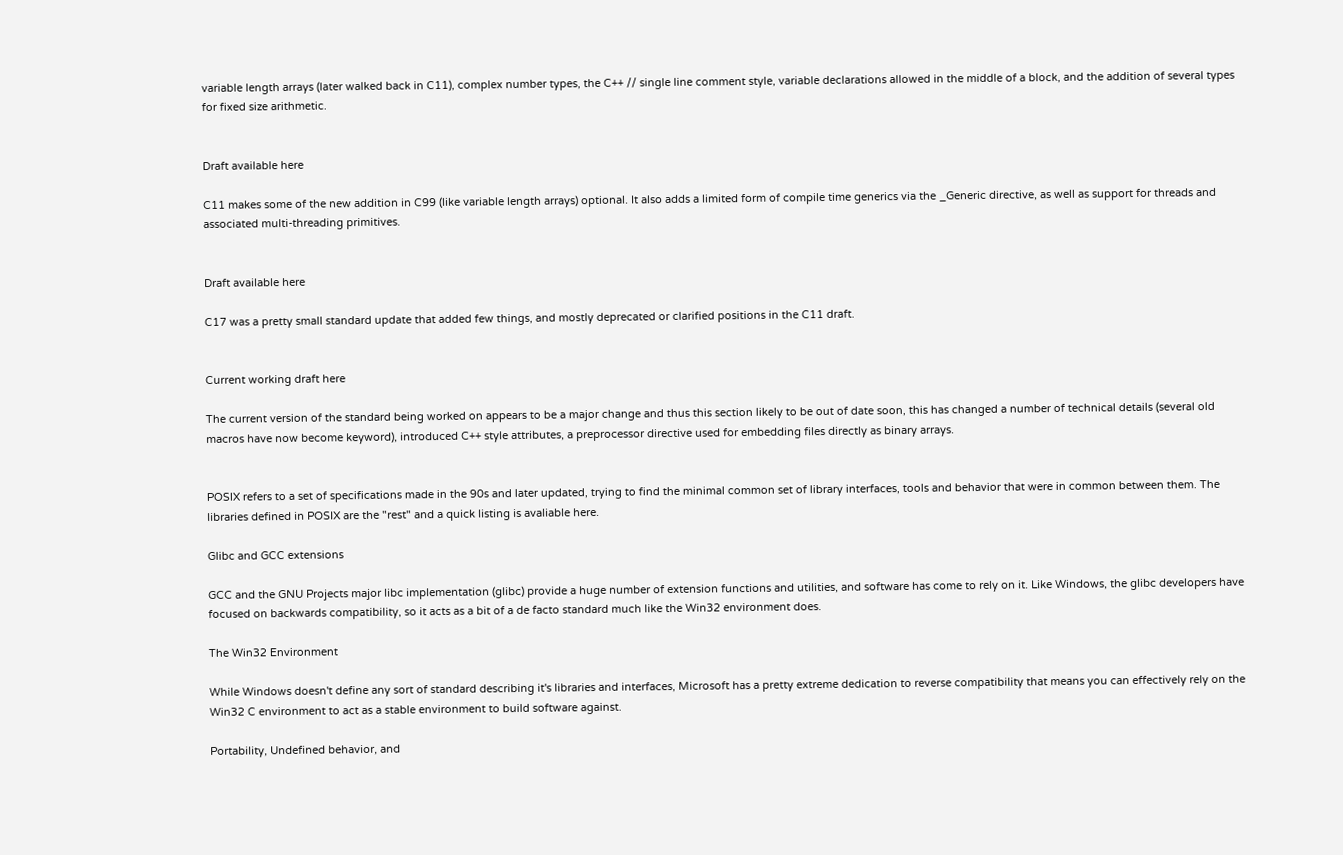variable length arrays (later walked back in C11), complex number types, the C++ // single line comment style, variable declarations allowed in the middle of a block, and the addition of several types for fixed size arithmetic.


Draft available here

C11 makes some of the new addition in C99 (like variable length arrays) optional. It also adds a limited form of compile time generics via the _Generic directive, as well as support for threads and associated multi-threading primitives.


Draft available here

C17 was a pretty small standard update that added few things, and mostly deprecated or clarified positions in the C11 draft.


Current working draft here

The current version of the standard being worked on appears to be a major change and thus this section likely to be out of date soon, this has changed a number of technical details (several old macros have now become keyword), introduced C++ style attributes, a preprocessor directive used for embedding files directly as binary arrays.


POSIX refers to a set of specifications made in the 90s and later updated, trying to find the minimal common set of library interfaces, tools and behavior that were in common between them. The libraries defined in POSIX are the "rest" and a quick listing is avaliable here.

Glibc and GCC extensions

GCC and the GNU Projects major libc implementation (glibc) provide a huge number of extension functions and utilities, and software has come to rely on it. Like Windows, the glibc developers have focused on backwards compatibility, so it acts as a bit of a de facto standard much like the Win32 environment does.

The Win32 Environment

While Windows doesn't define any sort of standard describing it's libraries and interfaces, Microsoft has a pretty extreme dedication to reverse compatibility that means you can effectively rely on the Win32 C environment to act as a stable environment to build software against.

Portability, Undefined behavior, and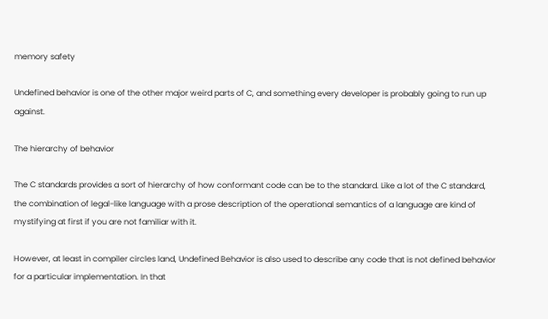memory safety

Undefined behavior is one of the other major weird parts of C, and something every developer is probably going to run up against.

The hierarchy of behavior

The C standards provides a sort of hierarchy of how conformant code can be to the standard. Like a lot of the C standard, the combination of legal-like language with a prose description of the operational semantics of a language are kind of mystifying at first if you are not familiar with it.

However, at least in compiler circles land, Undefined Behavior is also used to describe any code that is not defined behavior for a particular implementation. In that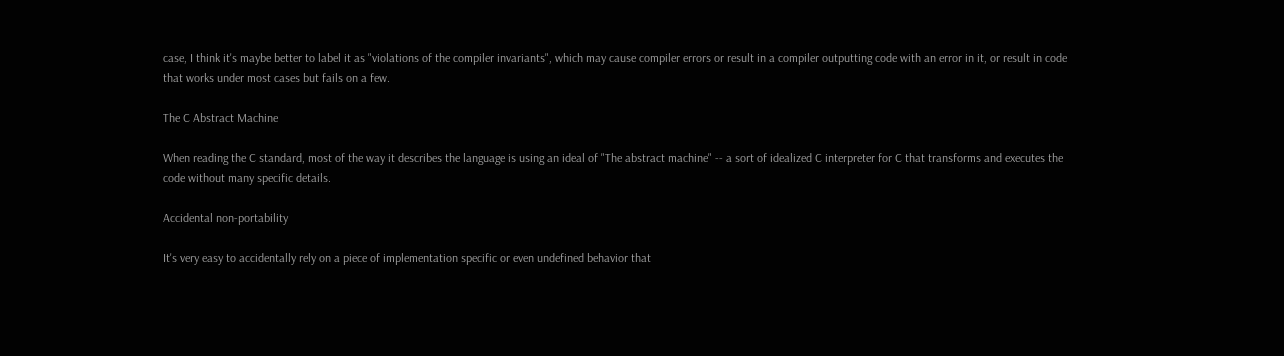case, I think it's maybe better to label it as "violations of the compiler invariants", which may cause compiler errors or result in a compiler outputting code with an error in it, or result in code that works under most cases but fails on a few.

The C Abstract Machine

When reading the C standard, most of the way it describes the language is using an ideal of "The abstract machine" -- a sort of idealized C interpreter for C that transforms and executes the code without many specific details.

Accidental non-portability

It's very easy to accidentally rely on a piece of implementation specific or even undefined behavior that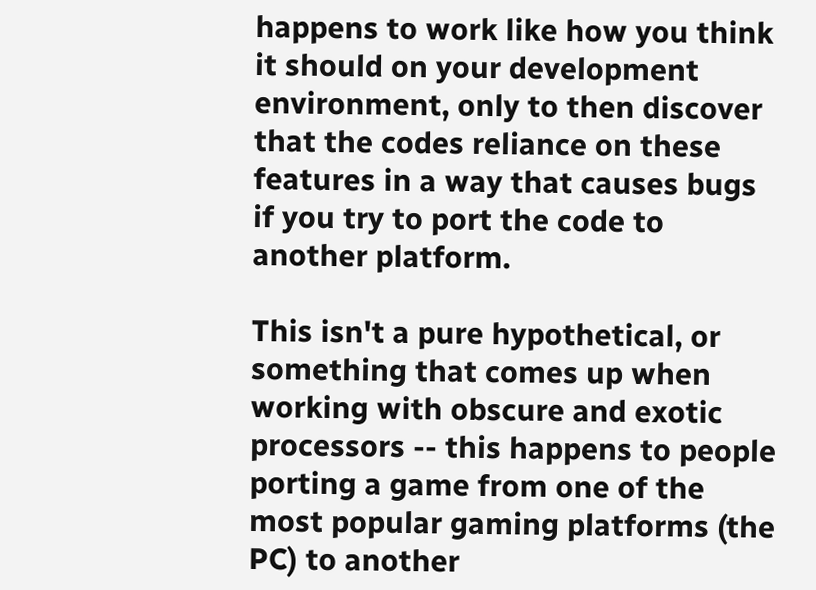happens to work like how you think it should on your development environment, only to then discover that the codes reliance on these features in a way that causes bugs if you try to port the code to another platform.

This isn't a pure hypothetical, or something that comes up when working with obscure and exotic processors -- this happens to people porting a game from one of the most popular gaming platforms (the PC) to another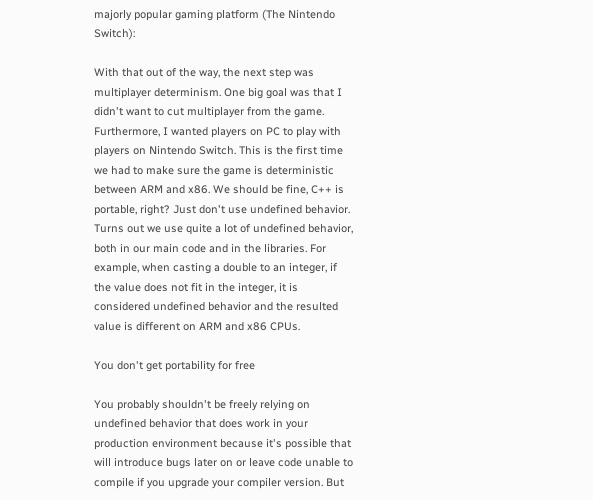majorly popular gaming platform (The Nintendo Switch):

With that out of the way, the next step was multiplayer determinism. One big goal was that I didn't want to cut multiplayer from the game. Furthermore, I wanted players on PC to play with players on Nintendo Switch. This is the first time we had to make sure the game is deterministic between ARM and x86. We should be fine, C++ is portable, right? Just don't use undefined behavior. Turns out we use quite a lot of undefined behavior, both in our main code and in the libraries. For example, when casting a double to an integer, if the value does not fit in the integer, it is considered undefined behavior and the resulted value is different on ARM and x86 CPUs.

You don't get portability for free

You probably shouldn't be freely relying on undefined behavior that does work in your production environment because it's possible that will introduce bugs later on or leave code unable to compile if you upgrade your compiler version. But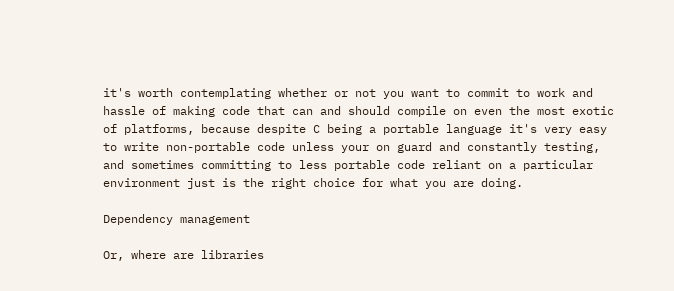it's worth contemplating whether or not you want to commit to work and hassle of making code that can and should compile on even the most exotic of platforms, because despite C being a portable language it's very easy to write non-portable code unless your on guard and constantly testing, and sometimes committing to less portable code reliant on a particular environment just is the right choice for what you are doing.

Dependency management

Or, where are libraries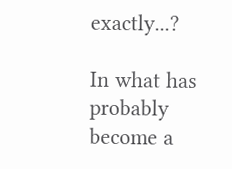exactly...?

In what has probably become a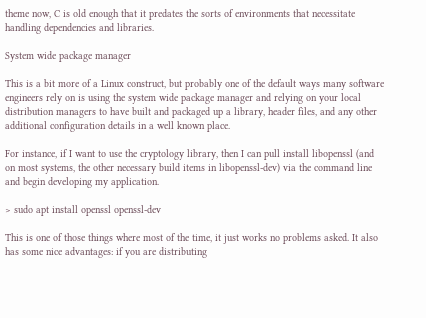theme now, C is old enough that it predates the sorts of environments that necessitate handling dependencies and libraries.

System wide package manager

This is a bit more of a Linux construct, but probably one of the default ways many software engineers rely on is using the system wide package manager and relying on your local distribution managers to have built and packaged up a library, header files, and any other additional configuration details in a well known place.

For instance, if I want to use the cryptology library, then I can pull install libopenssl (and on most systems, the other necessary build items in libopenssl-dev) via the command line and begin developing my application.

> sudo apt install openssl openssl-dev

This is one of those things where most of the time, it just works no problems asked. It also has some nice advantages: if you are distributing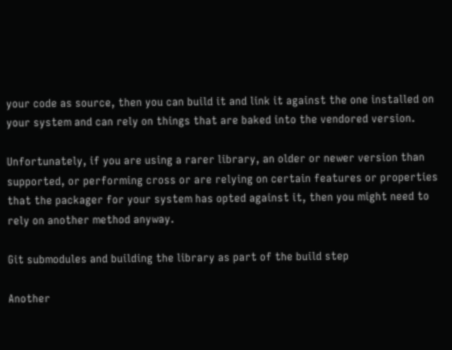your code as source, then you can build it and link it against the one installed on your system and can rely on things that are baked into the vendored version.

Unfortunately, if you are using a rarer library, an older or newer version than supported, or performing cross or are relying on certain features or properties that the packager for your system has opted against it, then you might need to rely on another method anyway.

Git submodules and building the library as part of the build step

Another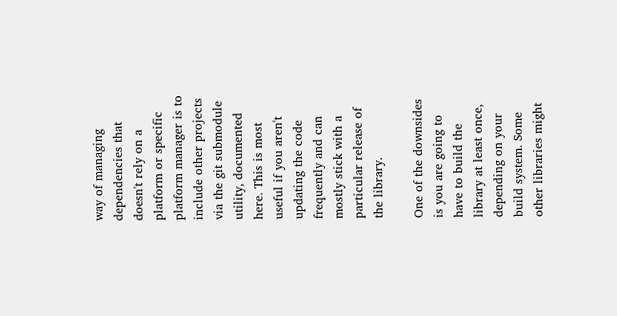way of managing dependencies that doesn't rely on a platform or specific platform manager is to include other projects via the git submodule utility, documented here. This is most useful if you aren't updating the code frequently and can mostly stick with a particular release of the library.

One of the downsides is you are going to have to build the library at least once, depending on your build system. Some other libraries might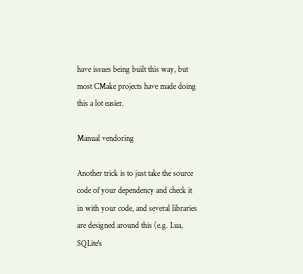have issues being built this way, but most CMake projects have made doing this a lot easier.

Manual vendoring

Another trick is to just take the source code of your dependency and check it in with your code, and several libraries are designed around this (e.g. Lua, SQLite's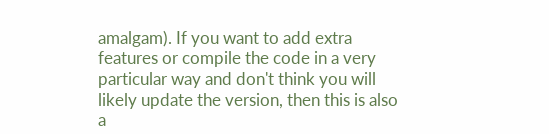amalgam). If you want to add extra features or compile the code in a very particular way and don't think you will likely update the version, then this is also a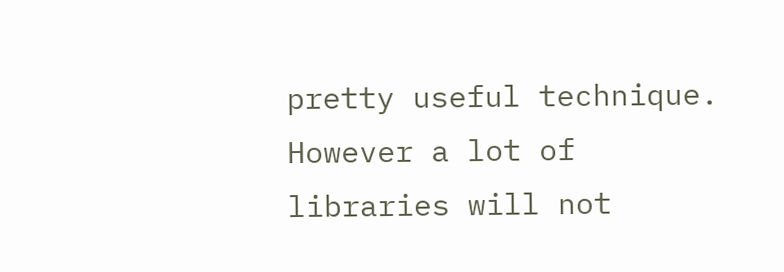pretty useful technique. However a lot of libraries will not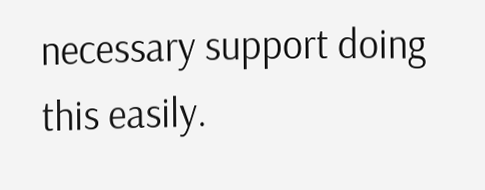necessary support doing this easily.